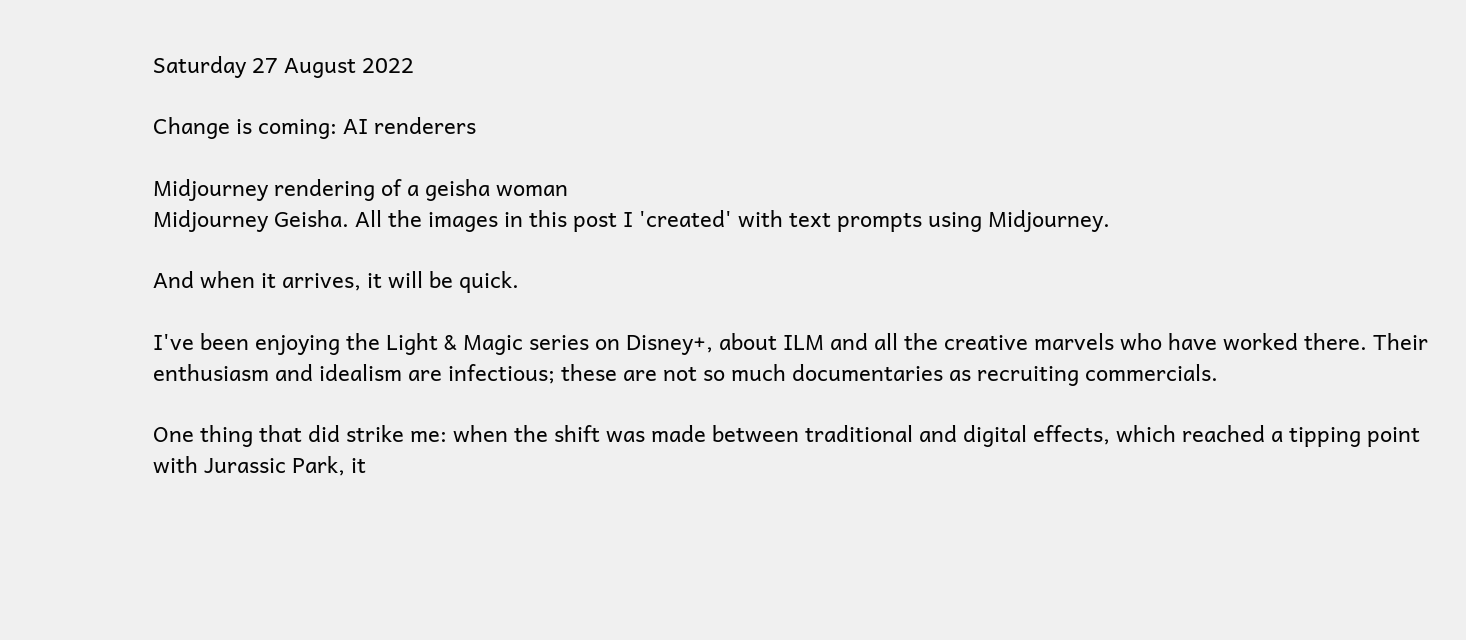Saturday 27 August 2022

Change is coming: AI renderers

Midjourney rendering of a geisha woman
Midjourney Geisha. All the images in this post I 'created' with text prompts using Midjourney.

And when it arrives, it will be quick.

I've been enjoying the Light & Magic series on Disney+, about ILM and all the creative marvels who have worked there. Their enthusiasm and idealism are infectious; these are not so much documentaries as recruiting commercials.

One thing that did strike me: when the shift was made between traditional and digital effects, which reached a tipping point with Jurassic Park, it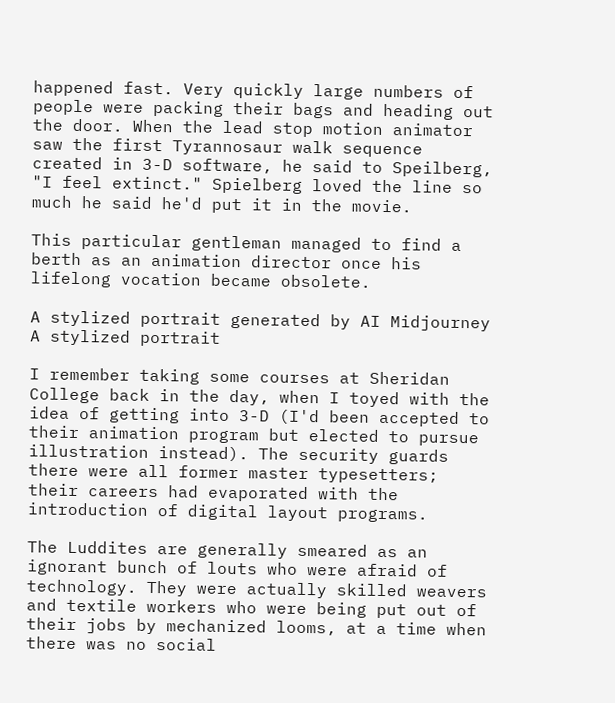happened fast. Very quickly large numbers of people were packing their bags and heading out the door. When the lead stop motion animator saw the first Tyrannosaur walk sequence created in 3-D software, he said to Speilberg, "I feel extinct." Spielberg loved the line so much he said he'd put it in the movie.

This particular gentleman managed to find a berth as an animation director once his lifelong vocation became obsolete.

A stylized portrait generated by AI Midjourney
A stylized portrait

I remember taking some courses at Sheridan College back in the day, when I toyed with the idea of getting into 3-D (I'd been accepted to their animation program but elected to pursue illustration instead). The security guards there were all former master typesetters; their careers had evaporated with the introduction of digital layout programs.

The Luddites are generally smeared as an ignorant bunch of louts who were afraid of technology. They were actually skilled weavers and textile workers who were being put out of their jobs by mechanized looms, at a time when there was no social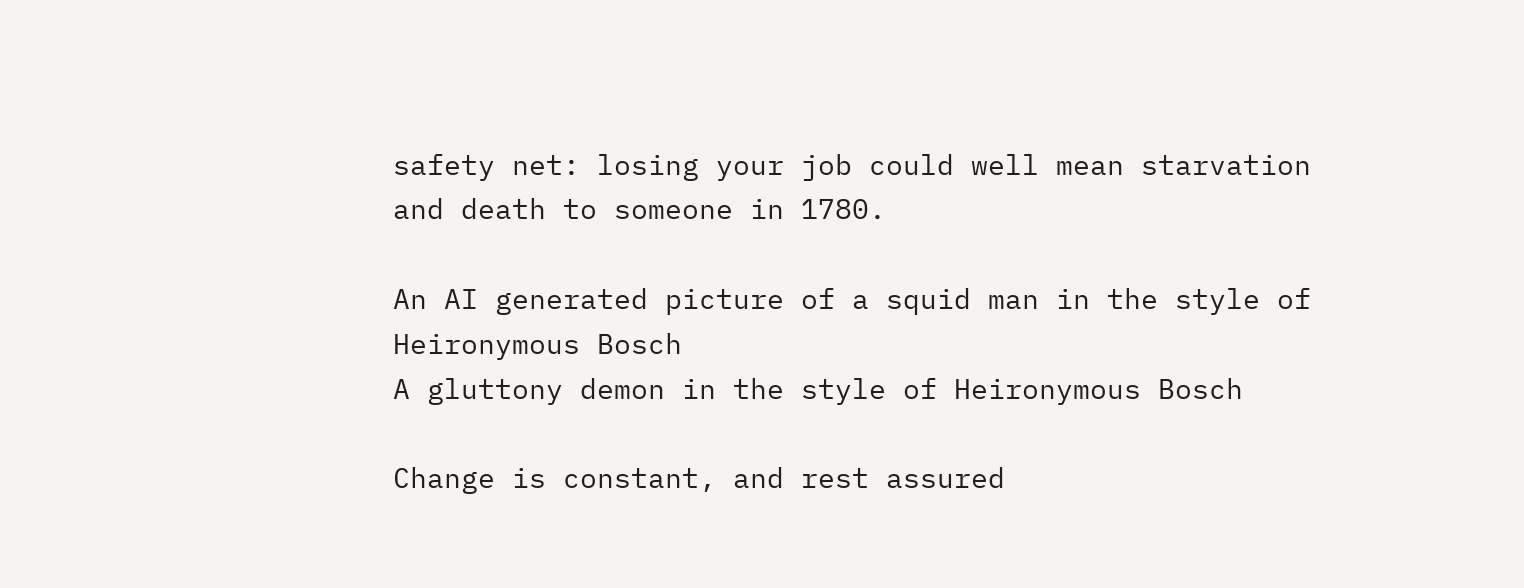safety net: losing your job could well mean starvation and death to someone in 1780.

An AI generated picture of a squid man in the style of Heironymous Bosch
A gluttony demon in the style of Heironymous Bosch

Change is constant, and rest assured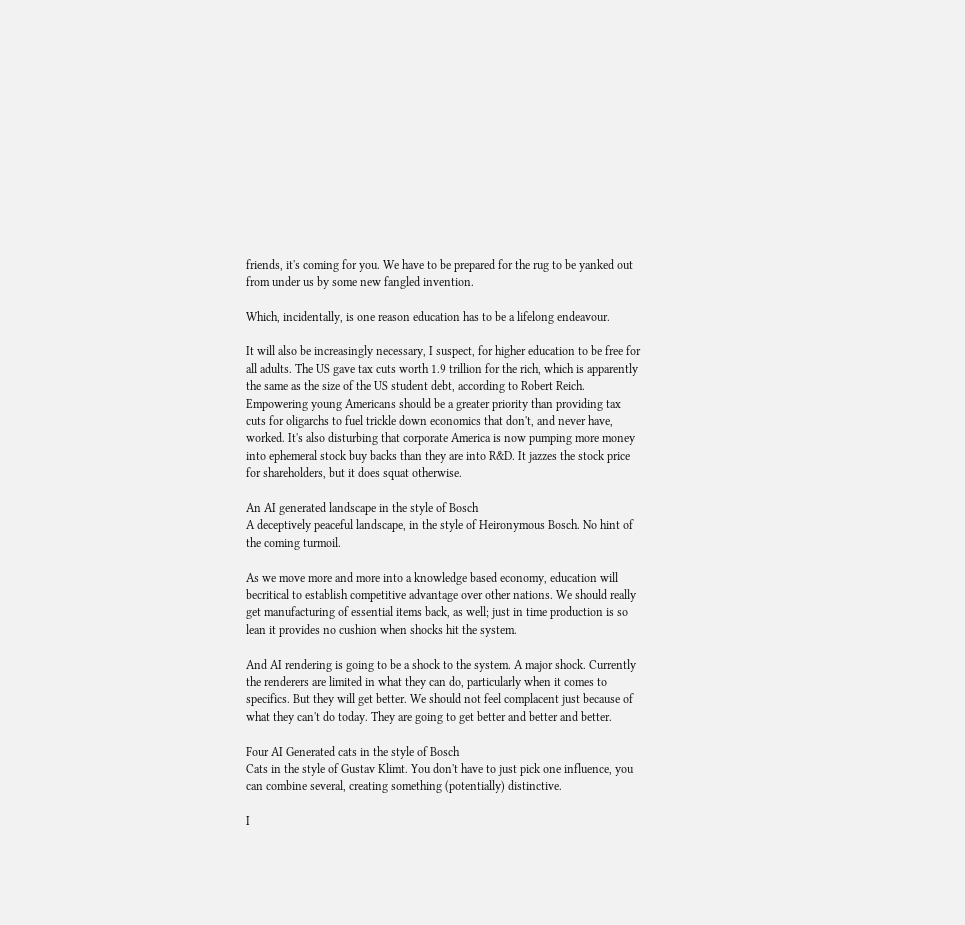friends, it's coming for you. We have to be prepared for the rug to be yanked out from under us by some new fangled invention.

Which, incidentally, is one reason education has to be a lifelong endeavour.

It will also be increasingly necessary, I suspect, for higher education to be free for all adults. The US gave tax cuts worth 1.9 trillion for the rich, which is apparently the same as the size of the US student debt, according to Robert Reich. Empowering young Americans should be a greater priority than providing tax cuts for oligarchs to fuel trickle down economics that don't, and never have, worked. It's also disturbing that corporate America is now pumping more money into ephemeral stock buy backs than they are into R&D. It jazzes the stock price for shareholders, but it does squat otherwise.

An AI generated landscape in the style of Bosch
A deceptively peaceful landscape, in the style of Heironymous Bosch. No hint of the coming turmoil.

As we move more and more into a knowledge based economy, education will becritical to establish competitive advantage over other nations. We should really get manufacturing of essential items back, as well; just in time production is so lean it provides no cushion when shocks hit the system.

And AI rendering is going to be a shock to the system. A major shock. Currently the renderers are limited in what they can do, particularly when it comes to specifics. But they will get better. We should not feel complacent just because of what they can't do today. They are going to get better and better and better.

Four AI Generated cats in the style of Bosch
Cats in the style of Gustav Klimt. You don't have to just pick one influence, you can combine several, creating something (potentially) distinctive.

I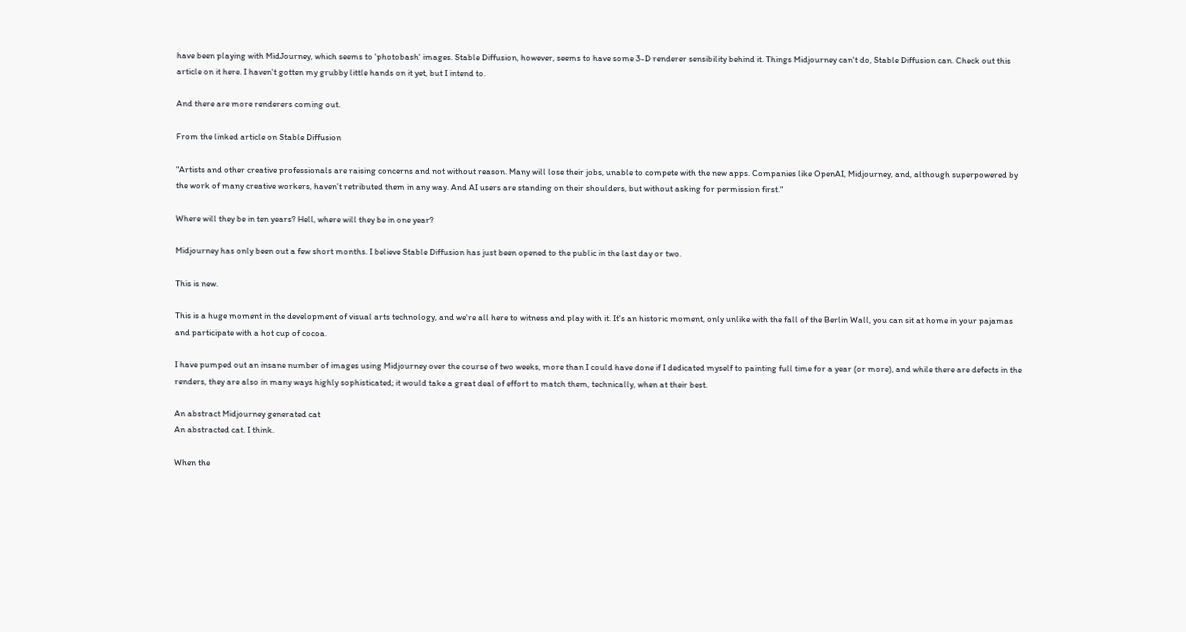have been playing with MidJourney, which seems to 'photobash' images. Stable Diffusion, however, seems to have some 3-D renderer sensibility behind it. Things Midjourney can't do, Stable Diffusion can. Check out this article on it here. I haven't gotten my grubby little hands on it yet, but I intend to.

And there are more renderers coming out.

From the linked article on Stable Diffusion

"Artists and other creative professionals are raising concerns and not without reason. Many will lose their jobs, unable to compete with the new apps. Companies like OpenAI, Midjourney, and, although superpowered by the work of many creative workers, haven’t retributed them in any way. And AI users are standing on their shoulders, but without asking for permission first."

Where will they be in ten years? Hell, where will they be in one year?

Midjourney has only been out a few short months. I believe Stable Diffusion has just been opened to the public in the last day or two.

This is new.

This is a huge moment in the development of visual arts technology, and we're all here to witness and play with it. It's an historic moment, only unlike with the fall of the Berlin Wall, you can sit at home in your pajamas and participate with a hot cup of cocoa.

I have pumped out an insane number of images using Midjourney over the course of two weeks, more than I could have done if I dedicated myself to painting full time for a year (or more), and while there are defects in the renders, they are also in many ways highly sophisticated; it would take a great deal of effort to match them, technically, when at their best.

An abstract Midjourney generated cat
An abstracted cat. I think.

When the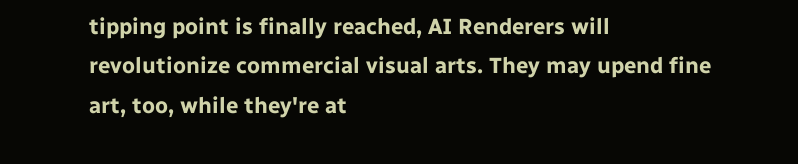tipping point is finally reached, AI Renderers will revolutionize commercial visual arts. They may upend fine art, too, while they're at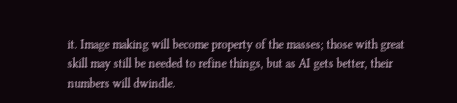it. Image making will become property of the masses; those with great skill may still be needed to refine things, but as AI gets better, their numbers will dwindle.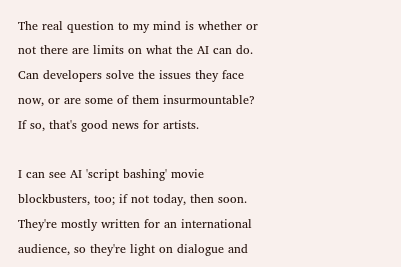The real question to my mind is whether or not there are limits on what the AI can do. Can developers solve the issues they face now, or are some of them insurmountable? If so, that's good news for artists.

I can see AI 'script bashing' movie blockbusters, too; if not today, then soon. They're mostly written for an international audience, so they're light on dialogue and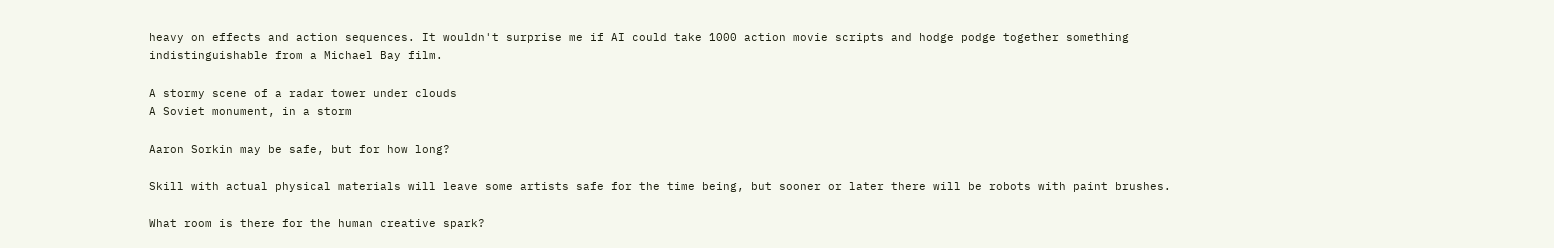heavy on effects and action sequences. It wouldn't surprise me if AI could take 1000 action movie scripts and hodge podge together something indistinguishable from a Michael Bay film.

A stormy scene of a radar tower under clouds
A Soviet monument, in a storm

Aaron Sorkin may be safe, but for how long?

Skill with actual physical materials will leave some artists safe for the time being, but sooner or later there will be robots with paint brushes.

What room is there for the human creative spark?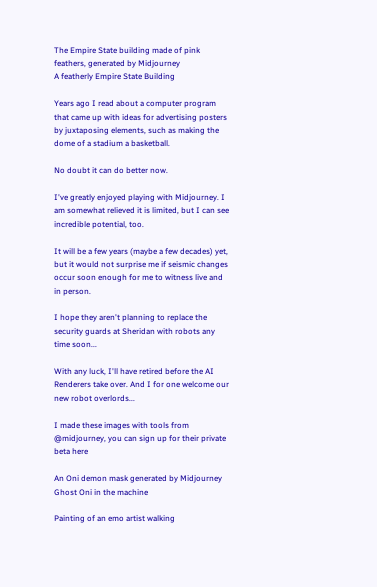The Empire State building made of pink feathers, generated by Midjourney
A featherly Empire State Building

Years ago I read about a computer program that came up with ideas for advertising posters by juxtaposing elements, such as making the dome of a stadium a basketball.

No doubt it can do better now.

I've greatly enjoyed playing with Midjourney. I am somewhat relieved it is limited, but I can see incredible potential, too.

It will be a few years (maybe a few decades) yet, but it would not surprise me if seismic changes occur soon enough for me to witness live and in person.

I hope they aren't planning to replace the security guards at Sheridan with robots any time soon...

With any luck, I'll have retired before the AI Renderers take over. And I for one welcome our new robot overlords...

I made these images with tools from @midjourney, you can sign up for their private beta here

An Oni demon mask generated by Midjourney
Ghost Oni in the machine

Painting of an emo artist walking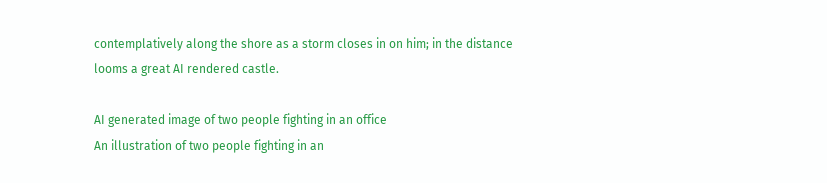contemplatively along the shore as a storm closes in on him; in the distance looms a great AI rendered castle.

AI generated image of two people fighting in an office
An illustration of two people fighting in an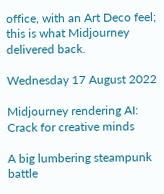office, with an Art Deco feel; this is what Midjourney delivered back.

Wednesday 17 August 2022

Midjourney rendering AI: Crack for creative minds

A big lumbering steampunk battle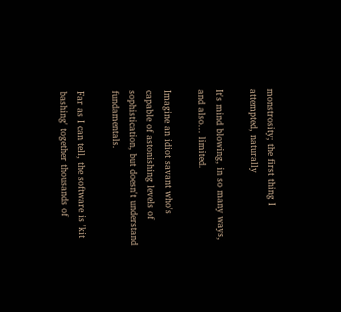monstrosity; the first thing I attempted, naturally

It's mind blowing, in so many ways, and also... limited.

Imagine an idiot savant who's capable of astonishing levels of sophistication, but doesn't understand fundamentals.

Far as I can tell, the software is 'kit bashing' together thousands of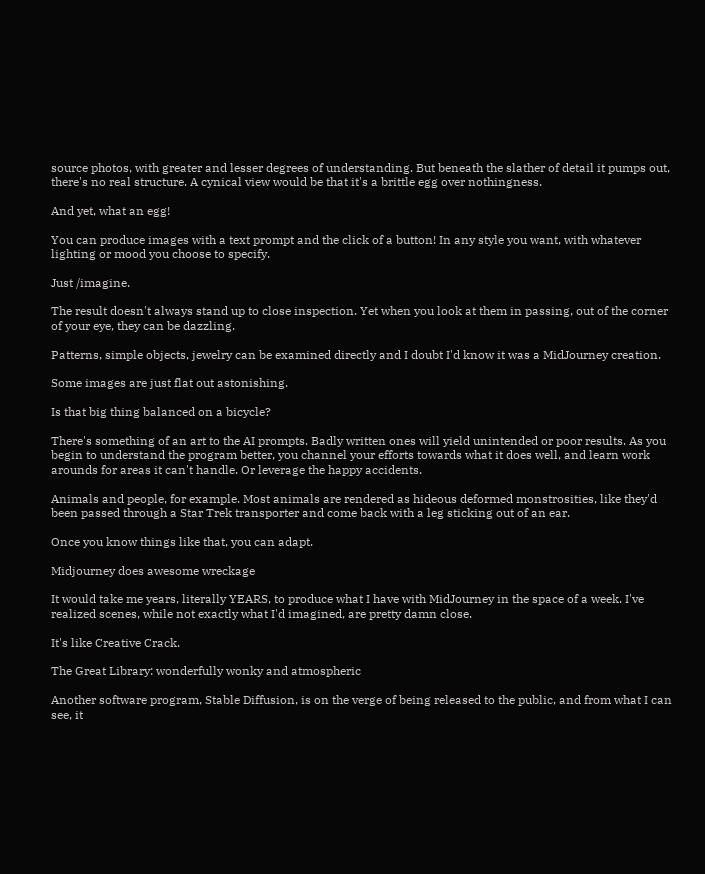source photos, with greater and lesser degrees of understanding. But beneath the slather of detail it pumps out, there's no real structure. A cynical view would be that it's a brittle egg over nothingness.

And yet, what an egg!

You can produce images with a text prompt and the click of a button! In any style you want, with whatever lighting or mood you choose to specify.

Just /imagine.

The result doesn't always stand up to close inspection. Yet when you look at them in passing, out of the corner of your eye, they can be dazzling.

Patterns, simple objects, jewelry can be examined directly and I doubt I'd know it was a MidJourney creation.

Some images are just flat out astonishing.

Is that big thing balanced on a bicycle?

There's something of an art to the AI prompts. Badly written ones will yield unintended or poor results. As you begin to understand the program better, you channel your efforts towards what it does well, and learn work arounds for areas it can't handle. Or leverage the happy accidents.

Animals and people, for example. Most animals are rendered as hideous deformed monstrosities, like they'd been passed through a Star Trek transporter and come back with a leg sticking out of an ear.

Once you know things like that, you can adapt.

Midjourney does awesome wreckage

It would take me years, literally YEARS, to produce what I have with MidJourney in the space of a week. I've realized scenes, while not exactly what I'd imagined, are pretty damn close.

It's like Creative Crack.

The Great Library: wonderfully wonky and atmospheric

Another software program, Stable Diffusion, is on the verge of being released to the public, and from what I can see, it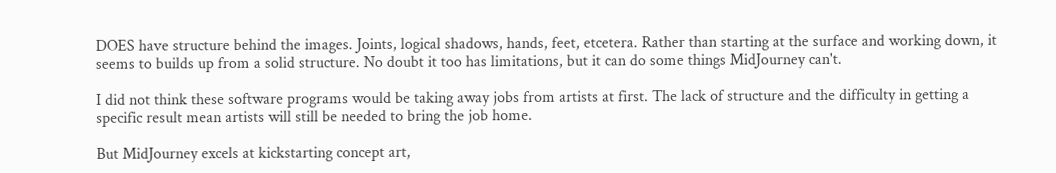DOES have structure behind the images. Joints, logical shadows, hands, feet, etcetera. Rather than starting at the surface and working down, it seems to builds up from a solid structure. No doubt it too has limitations, but it can do some things MidJourney can't.

I did not think these software programs would be taking away jobs from artists at first. The lack of structure and the difficulty in getting a specific result mean artists will still be needed to bring the job home.

But MidJourney excels at kickstarting concept art,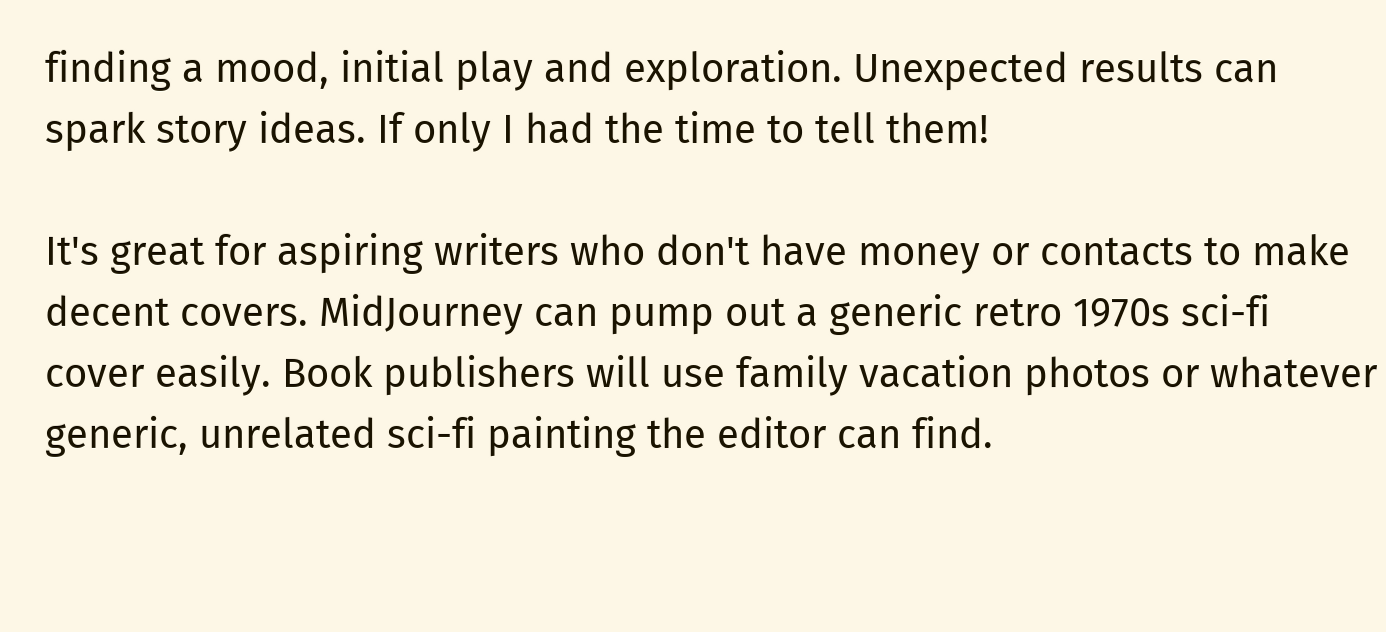finding a mood, initial play and exploration. Unexpected results can spark story ideas. If only I had the time to tell them!

It's great for aspiring writers who don't have money or contacts to make decent covers. MidJourney can pump out a generic retro 1970s sci-fi cover easily. Book publishers will use family vacation photos or whatever generic, unrelated sci-fi painting the editor can find.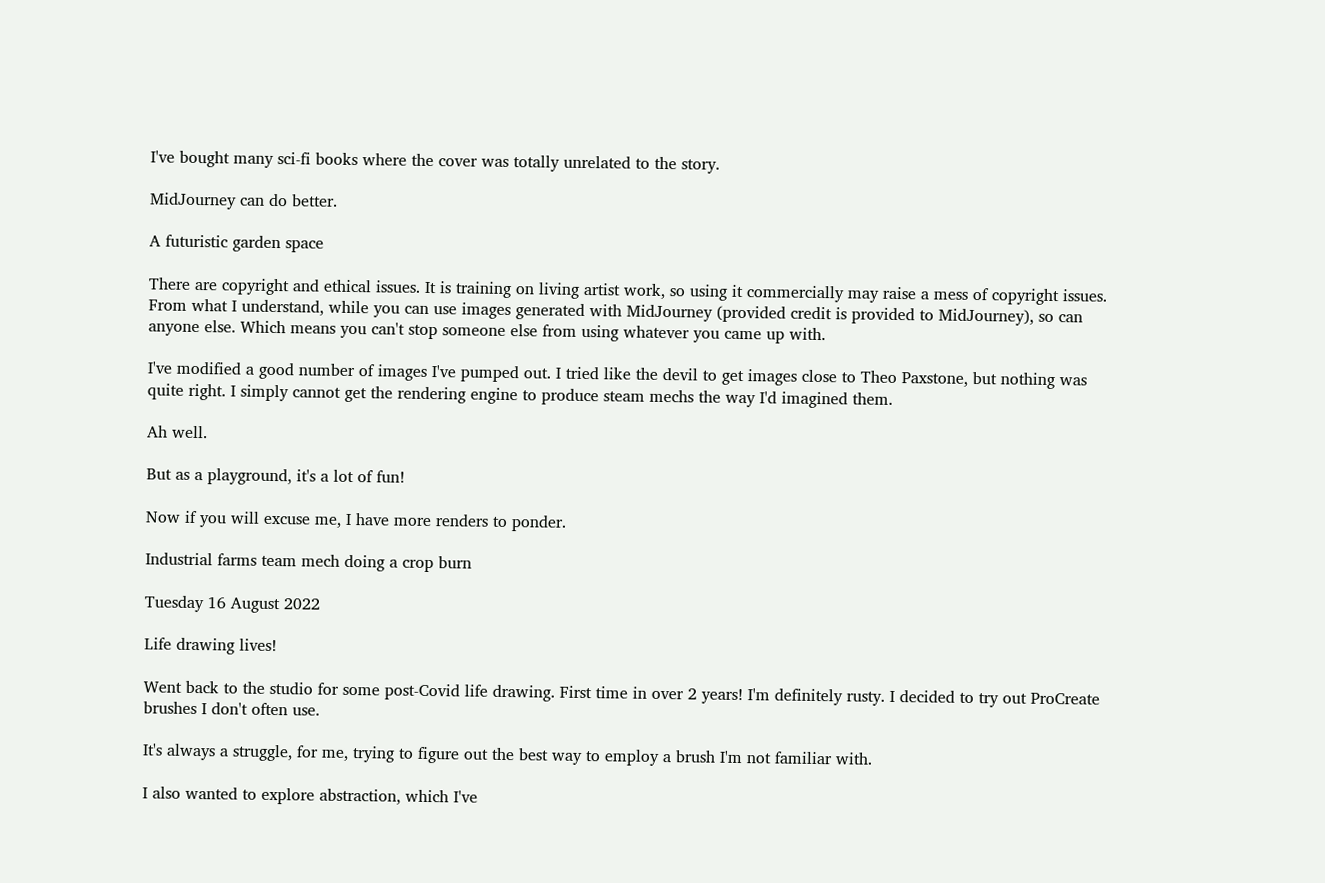I've bought many sci-fi books where the cover was totally unrelated to the story.

MidJourney can do better.

A futuristic garden space

There are copyright and ethical issues. It is training on living artist work, so using it commercially may raise a mess of copyright issues. From what I understand, while you can use images generated with MidJourney (provided credit is provided to MidJourney), so can anyone else. Which means you can't stop someone else from using whatever you came up with.

I've modified a good number of images I've pumped out. I tried like the devil to get images close to Theo Paxstone, but nothing was quite right. I simply cannot get the rendering engine to produce steam mechs the way I'd imagined them.

Ah well.

But as a playground, it's a lot of fun!

Now if you will excuse me, I have more renders to ponder.

Industrial farms team mech doing a crop burn

Tuesday 16 August 2022

Life drawing lives!

Went back to the studio for some post-Covid life drawing. First time in over 2 years! I'm definitely rusty. I decided to try out ProCreate brushes I don't often use.

It's always a struggle, for me, trying to figure out the best way to employ a brush I'm not familiar with.

I also wanted to explore abstraction, which I've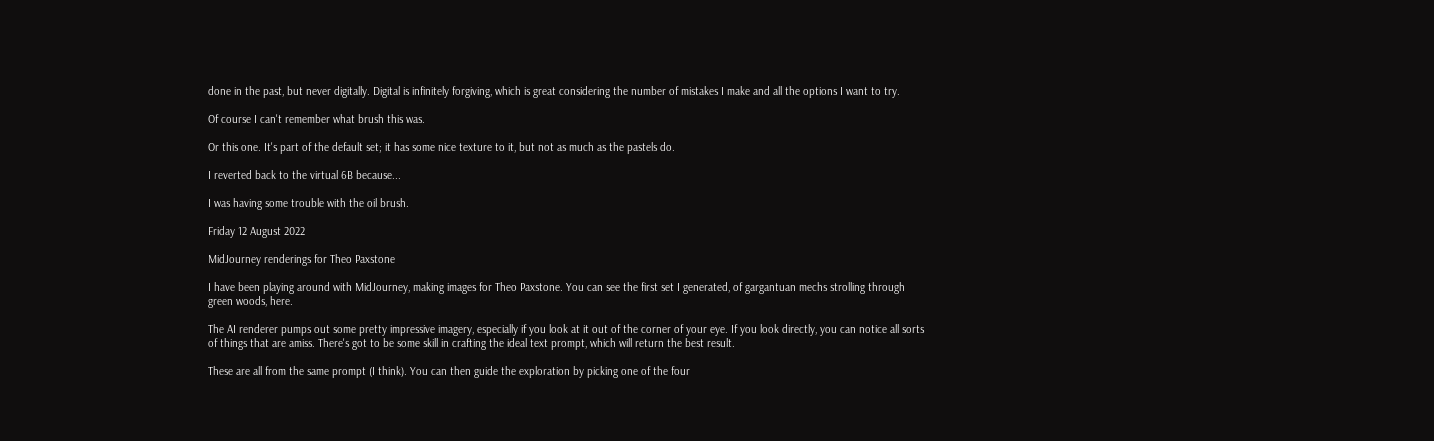done in the past, but never digitally. Digital is infinitely forgiving, which is great considering the number of mistakes I make and all the options I want to try.

Of course I can't remember what brush this was.

Or this one. It's part of the default set; it has some nice texture to it, but not as much as the pastels do.

I reverted back to the virtual 6B because...

I was having some trouble with the oil brush.

Friday 12 August 2022

MidJourney renderings for Theo Paxstone

I have been playing around with MidJourney, making images for Theo Paxstone. You can see the first set I generated, of gargantuan mechs strolling through green woods, here.

The AI renderer pumps out some pretty impressive imagery, especially if you look at it out of the corner of your eye. If you look directly, you can notice all sorts of things that are amiss. There's got to be some skill in crafting the ideal text prompt, which will return the best result.

These are all from the same prompt (I think). You can then guide the exploration by picking one of the four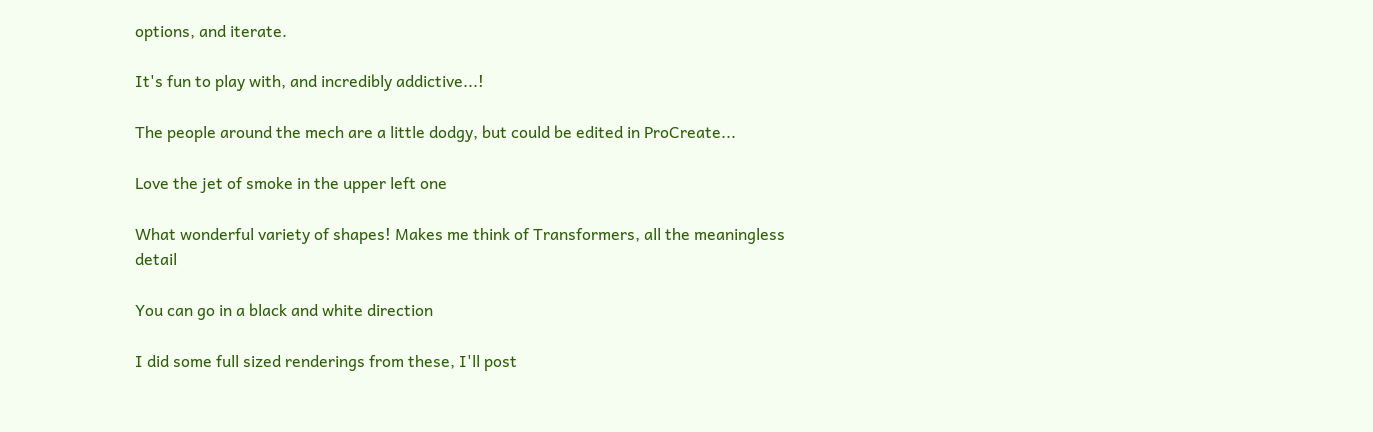options, and iterate.

It's fun to play with, and incredibly addictive...!

The people around the mech are a little dodgy, but could be edited in ProCreate...

Love the jet of smoke in the upper left one

What wonderful variety of shapes! Makes me think of Transformers, all the meaningless detail

You can go in a black and white direction

I did some full sized renderings from these, I'll post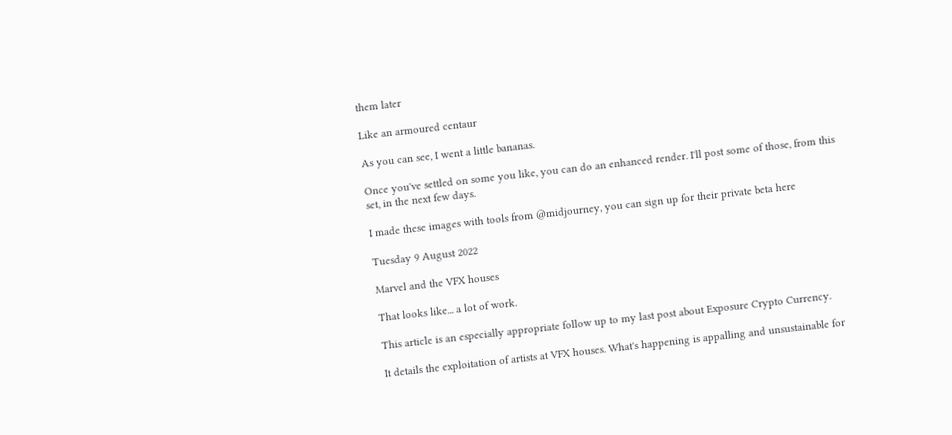them later

Like an armoured centaur

As you can see, I went a little bananas.

Once you've settled on some you like, you can do an enhanced render. I'll post some of those, from this set, in the next few days.

I made these images with tools from @midjourney, you can sign up for their private beta here

Tuesday 9 August 2022

Marvel and the VFX houses

That looks like... a lot of work.

This article is an especially appropriate follow up to my last post about Exposure Crypto Currency.

It details the exploitation of artists at VFX houses. What's happening is appalling and unsustainable for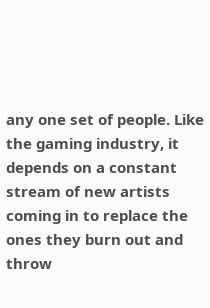any one set of people. Like the gaming industry, it depends on a constant stream of new artists coming in to replace the ones they burn out and throw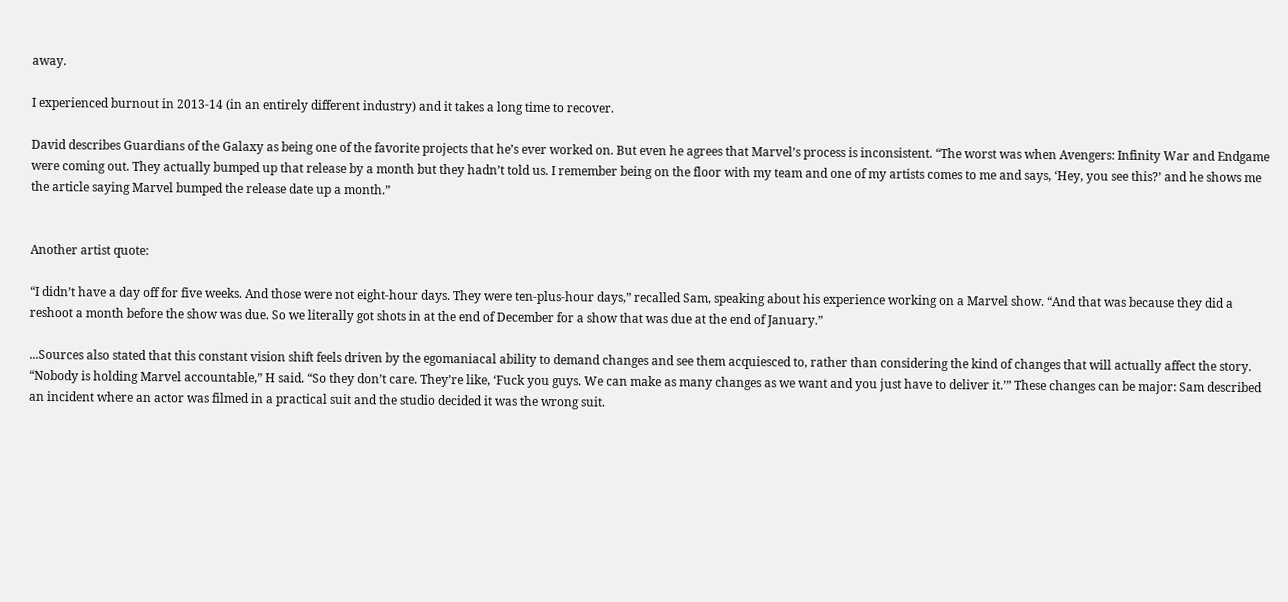away.

I experienced burnout in 2013-14 (in an entirely different industry) and it takes a long time to recover.

David describes Guardians of the Galaxy as being one of the favorite projects that he’s ever worked on. But even he agrees that Marvel’s process is inconsistent. “The worst was when Avengers: Infinity War and Endgame were coming out. They actually bumped up that release by a month but they hadn’t told us. I remember being on the floor with my team and one of my artists comes to me and says, ‘Hey, you see this?’ and he shows me the article saying Marvel bumped the release date up a month.”


Another artist quote:

“I didn’t have a day off for five weeks. And those were not eight-hour days. They were ten-plus-hour days,” recalled Sam, speaking about his experience working on a Marvel show. “And that was because they did a reshoot a month before the show was due. So we literally got shots in at the end of December for a show that was due at the end of January.”

...Sources also stated that this constant vision shift feels driven by the egomaniacal ability to demand changes and see them acquiesced to, rather than considering the kind of changes that will actually affect the story. “Nobody is holding Marvel accountable,” H said. “So they don’t care. They’re like, ‘Fuck you guys. We can make as many changes as we want and you just have to deliver it.’” These changes can be major: Sam described an incident where an actor was filmed in a practical suit and the studio decided it was the wrong suit.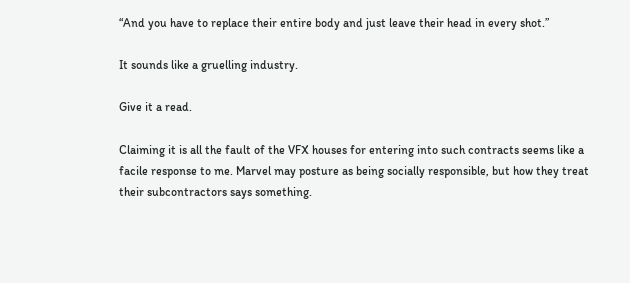“And you have to replace their entire body and just leave their head in every shot.”

It sounds like a gruelling industry.

Give it a read.

Claiming it is all the fault of the VFX houses for entering into such contracts seems like a facile response to me. Marvel may posture as being socially responsible, but how they treat their subcontractors says something.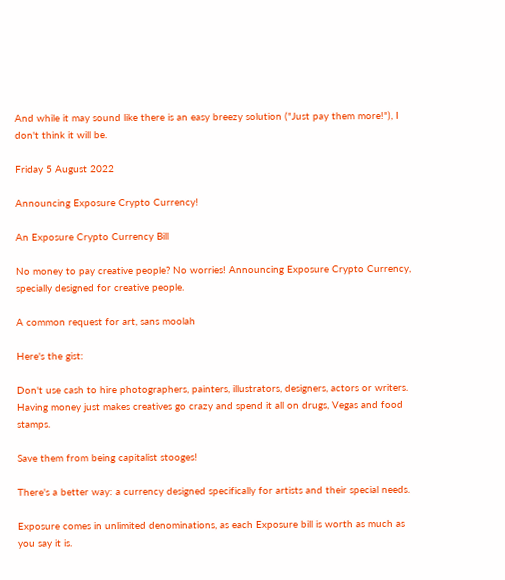And while it may sound like there is an easy breezy solution ("Just pay them more!"), I don't think it will be.

Friday 5 August 2022

Announcing Exposure Crypto Currency!

An Exposure Crypto Currency Bill

No money to pay creative people? No worries! Announcing Exposure Crypto Currency, specially designed for creative people.

A common request for art, sans moolah

Here's the gist:

Don't use cash to hire photographers, painters, illustrators, designers, actors or writers. Having money just makes creatives go crazy and spend it all on drugs, Vegas and food stamps.

Save them from being capitalist stooges!

There's a better way: a currency designed specifically for artists and their special needs.

Exposure comes in unlimited denominations, as each Exposure bill is worth as much as you say it is.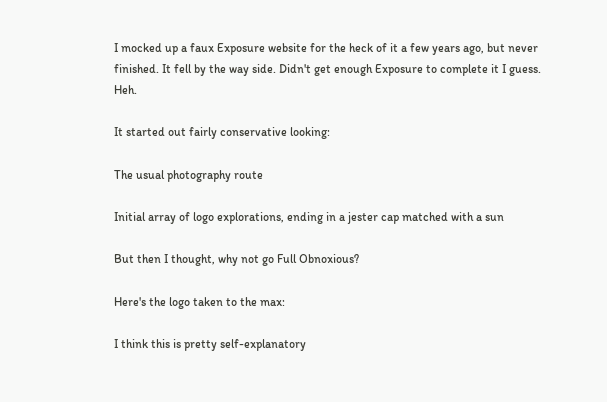I mocked up a faux Exposure website for the heck of it a few years ago, but never finished. It fell by the way side. Didn't get enough Exposure to complete it I guess. Heh.

It started out fairly conservative looking:

The usual photography route

Initial array of logo explorations, ending in a jester cap matched with a sun

But then I thought, why not go Full Obnoxious?

Here's the logo taken to the max:

I think this is pretty self-explanatory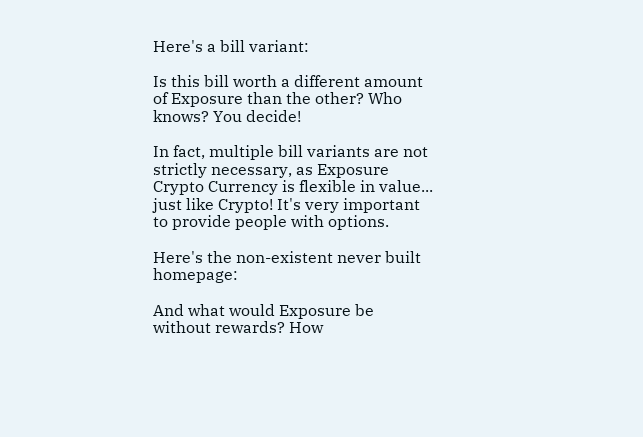Here's a bill variant:

Is this bill worth a different amount of Exposure than the other? Who knows? You decide!

In fact, multiple bill variants are not strictly necessary, as Exposure Crypto Currency is flexible in value... just like Crypto! It's very important to provide people with options.

Here's the non-existent never built homepage:

And what would Exposure be without rewards? How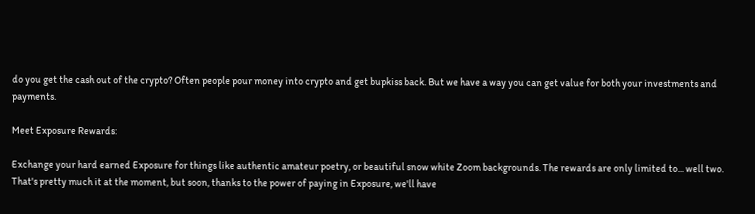do you get the cash out of the crypto? Often people pour money into crypto and get bupkiss back. But we have a way you can get value for both your investments and payments.

Meet Exposure Rewards:

Exchange your hard earned Exposure for things like authentic amateur poetry, or beautiful snow white Zoom backgrounds. The rewards are only limited to... well two. That's pretty much it at the moment, but soon, thanks to the power of paying in Exposure, we'll have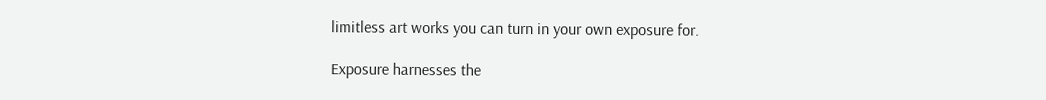limitless art works you can turn in your own exposure for.

Exposure harnesses the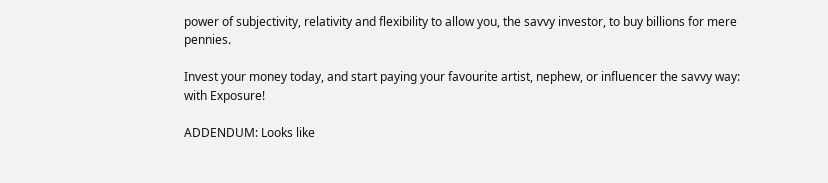power of subjectivity, relativity and flexibility to allow you, the savvy investor, to buy billions for mere pennies.

Invest your money today, and start paying your favourite artist, nephew, or influencer the savvy way: with Exposure!

ADDENDUM: Looks like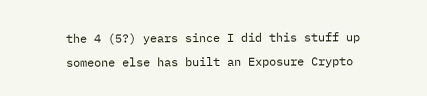the 4 (5?) years since I did this stuff up someone else has built an Exposure Crypto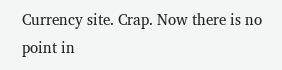Currency site. Crap. Now there is no point in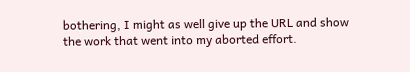bothering, I might as well give up the URL and show the work that went into my aborted effort.